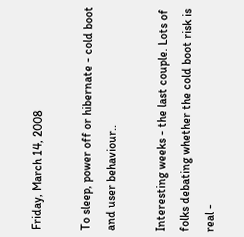Friday, March 14, 2008

To sleep, power off or hibernate - cold boot and user behaviour..

Interesting weeks - the last couple. Lots of folks debating whether the cold boot risk is real -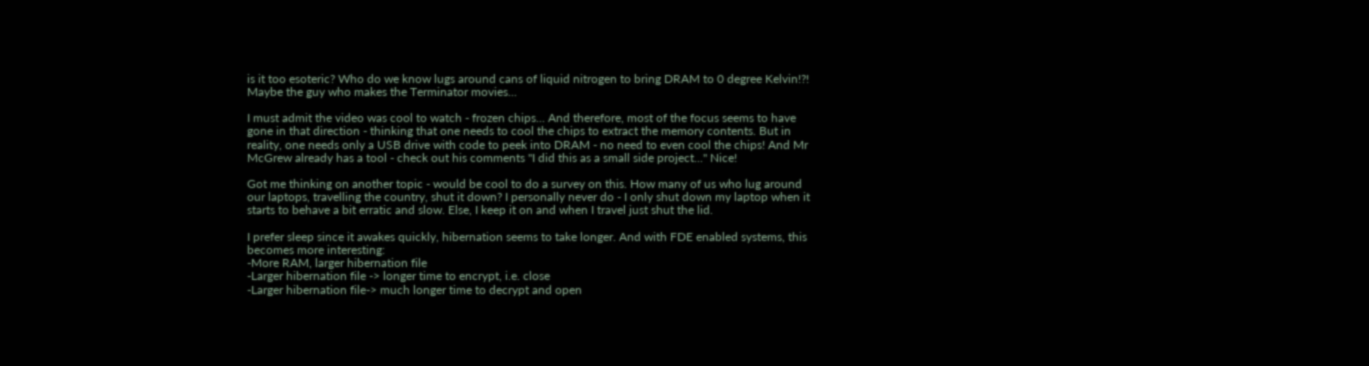is it too esoteric? Who do we know lugs around cans of liquid nitrogen to bring DRAM to 0 degree Kelvin!?! Maybe the guy who makes the Terminator movies...

I must admit the video was cool to watch - frozen chips... And therefore, most of the focus seems to have gone in that direction - thinking that one needs to cool the chips to extract the memory contents. But in reality, one needs only a USB drive with code to peek into DRAM - no need to even cool the chips! And Mr McGrew already has a tool - check out his comments "I did this as a small side project..." Nice!

Got me thinking on another topic - would be cool to do a survey on this. How many of us who lug around our laptops, travelling the country, shut it down? I personally never do - I only shut down my laptop when it starts to behave a bit erratic and slow. Else, I keep it on and when I travel just shut the lid.

I prefer sleep since it awakes quickly, hibernation seems to take longer. And with FDE enabled systems, this becomes more interesting:
-More RAM, larger hibernation file
-Larger hibernation file -> longer time to encrypt, i.e. close
-Larger hibernation file-> much longer time to decrypt and open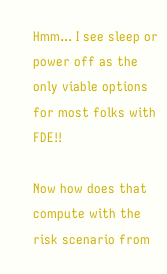Hmm... I see sleep or power off as the only viable options for most folks with FDE!!

Now how does that compute with the risk scenario from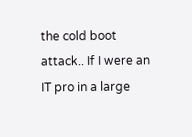the cold boot attack.. If I were an IT pro in a large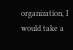organization, I would take a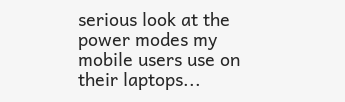serious look at the power modes my mobile users use on their laptops...